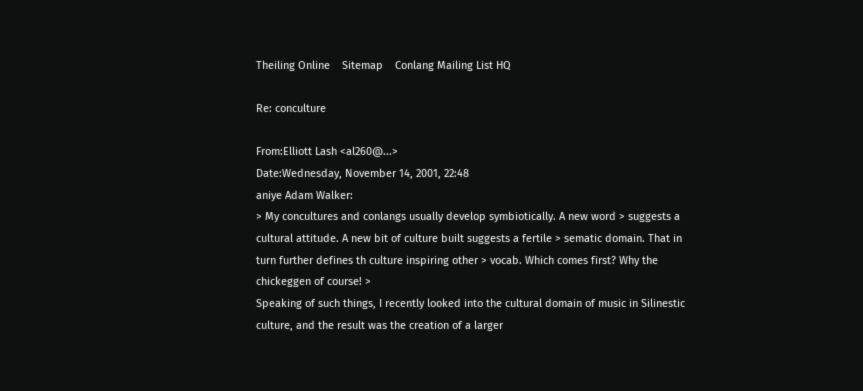Theiling Online    Sitemap    Conlang Mailing List HQ

Re: conculture

From:Elliott Lash <al260@...>
Date:Wednesday, November 14, 2001, 22:48
aniye Adam Walker:
> My concultures and conlangs usually develop symbiotically. A new word > suggests a cultural attitude. A new bit of culture built suggests a fertile > sematic domain. That in turn further defines th culture inspiring other > vocab. Which comes first? Why the chickeggen of course! >
Speaking of such things, I recently looked into the cultural domain of music in Silinestic culture, and the result was the creation of a larger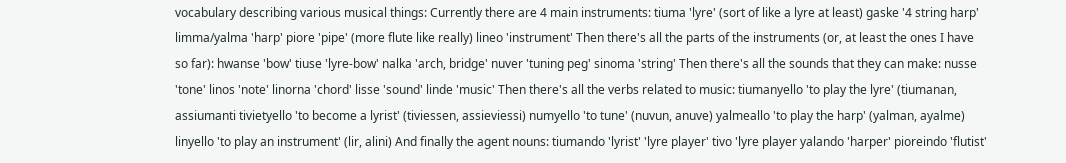vocabulary describing various musical things: Currently there are 4 main instruments: tiuma 'lyre' (sort of like a lyre at least) gaske '4 string harp' limma/yalma 'harp' piore 'pipe' (more flute like really) lineo 'instrument' Then there's all the parts of the instruments (or, at least the ones I have so far): hwanse 'bow' tiuse 'lyre-bow' nalka 'arch, bridge' nuver 'tuning peg' sinoma 'string' Then there's all the sounds that they can make: nusse 'tone' linos 'note' linorna 'chord' lisse 'sound' linde 'music' Then there's all the verbs related to music: tiumanyello 'to play the lyre' (tiumanan, assiumanti tivietyello 'to become a lyrist' (tiviessen, assieviessi) numyello 'to tune' (nuvun, anuve) yalmeallo 'to play the harp' (yalman, ayalme) linyello 'to play an instrument' (lir, alini) And finally the agent nouns: tiumando 'lyrist' 'lyre player' tivo 'lyre player yalando 'harper' pioreindo 'flutist'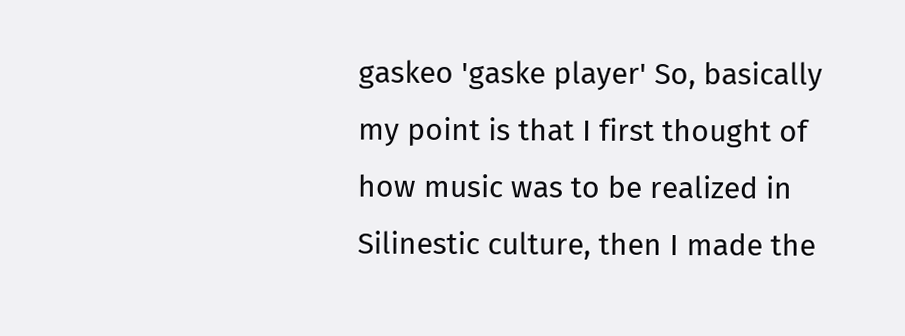gaskeo 'gaske player' So, basically my point is that I first thought of how music was to be realized in Silinestic culture, then I made the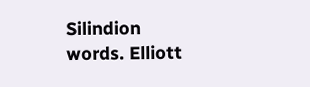Silindion words. Elliott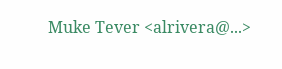Muke Tever <alrivera@...>